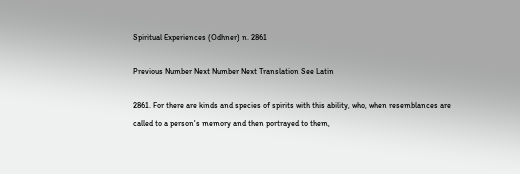Spiritual Experiences (Odhner) n. 2861

Previous Number Next Number Next Translation See Latin

2861. For there are kinds and species of spirits with this ability, who, when resemblances are called to a person's memory and then portrayed to them,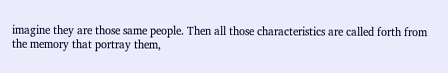imagine they are those same people. Then all those characteristics are called forth from the memory that portray them,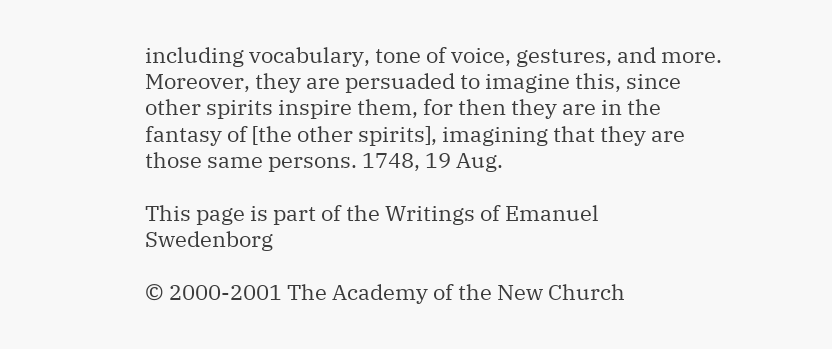including vocabulary, tone of voice, gestures, and more. Moreover, they are persuaded to imagine this, since other spirits inspire them, for then they are in the fantasy of [the other spirits], imagining that they are those same persons. 1748, 19 Aug.

This page is part of the Writings of Emanuel Swedenborg

© 2000-2001 The Academy of the New Church